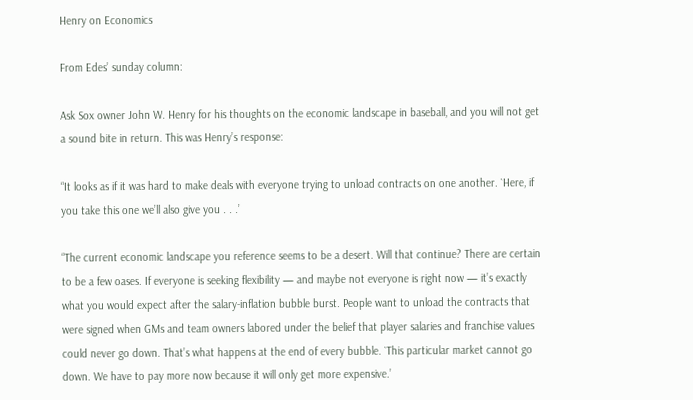Henry on Economics

From Edes’ sunday column:

Ask Sox owner John W. Henry for his thoughts on the economic landscape in baseball, and you will not get a sound bite in return. This was Henry’s response:

“It looks as if it was hard to make deals with everyone trying to unload contracts on one another. `Here, if you take this one we’ll also give you . . .’

“The current economic landscape you reference seems to be a desert. Will that continue? There are certain to be a few oases. If everyone is seeking flexibility — and maybe not everyone is right now — it’s exactly what you would expect after the salary-inflation bubble burst. People want to unload the contracts that were signed when GMs and team owners labored under the belief that player salaries and franchise values could never go down. That’s what happens at the end of every bubble. `This particular market cannot go down. We have to pay more now because it will only get more expensive.’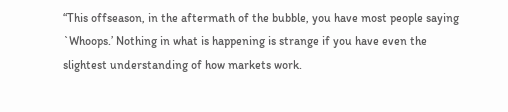“This offseason, in the aftermath of the bubble, you have most people saying `Whoops.’ Nothing in what is happening is strange if you have even the slightest understanding of how markets work.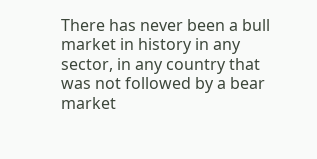There has never been a bull market in history in any sector, in any country that was not followed by a bear market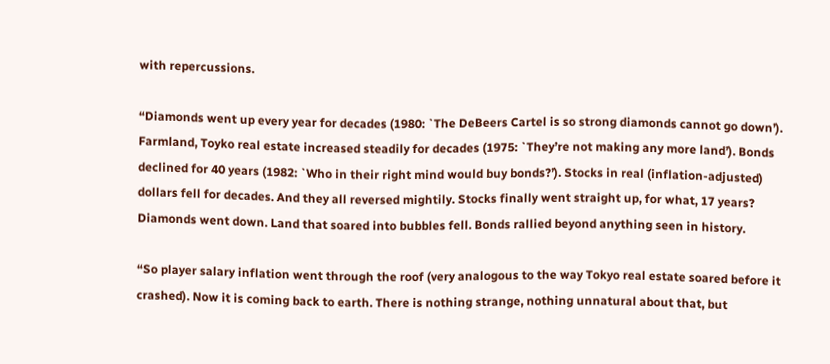with repercussions.

“Diamonds went up every year for decades (1980: `The DeBeers Cartel is so strong diamonds cannot go down’). Farmland, Toyko real estate increased steadily for decades (1975: `They’re not making any more land’). Bonds declined for 40 years (1982: `Who in their right mind would buy bonds?’). Stocks in real (inflation-adjusted) dollars fell for decades. And they all reversed mightily. Stocks finally went straight up, for what, 17 years? Diamonds went down. Land that soared into bubbles fell. Bonds rallied beyond anything seen in history.

“So player salary inflation went through the roof (very analogous to the way Tokyo real estate soared before it crashed). Now it is coming back to earth. There is nothing strange, nothing unnatural about that, but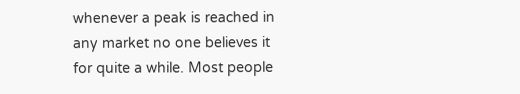whenever a peak is reached in any market no one believes it for quite a while. Most people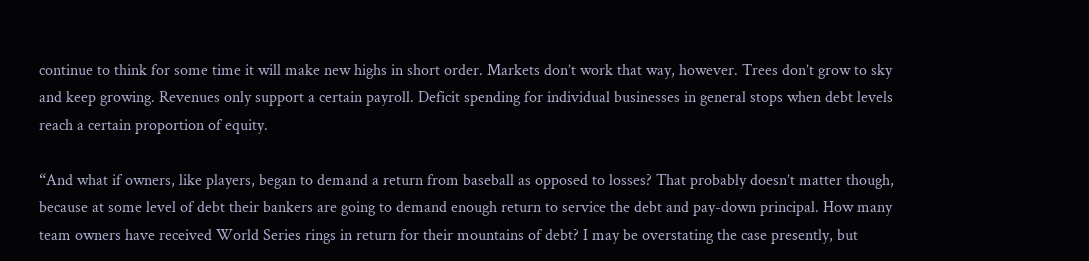continue to think for some time it will make new highs in short order. Markets don’t work that way, however. Trees don’t grow to sky and keep growing. Revenues only support a certain payroll. Deficit spending for individual businesses in general stops when debt levels reach a certain proportion of equity.

“And what if owners, like players, began to demand a return from baseball as opposed to losses? That probably doesn’t matter though, because at some level of debt their bankers are going to demand enough return to service the debt and pay-down principal. How many team owners have received World Series rings in return for their mountains of debt? I may be overstating the case presently, but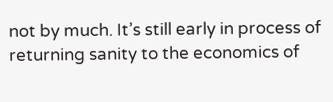not by much. It’s still early in process of returning sanity to the economics of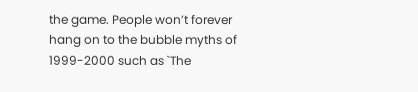the game. People won’t forever hang on to the bubble myths of 1999-2000 such as `The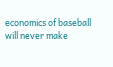economics of baseball will never make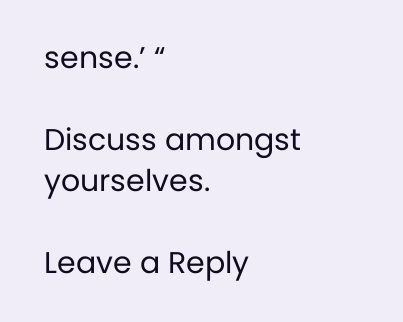sense.’ “

Discuss amongst yourselves.

Leave a Reply